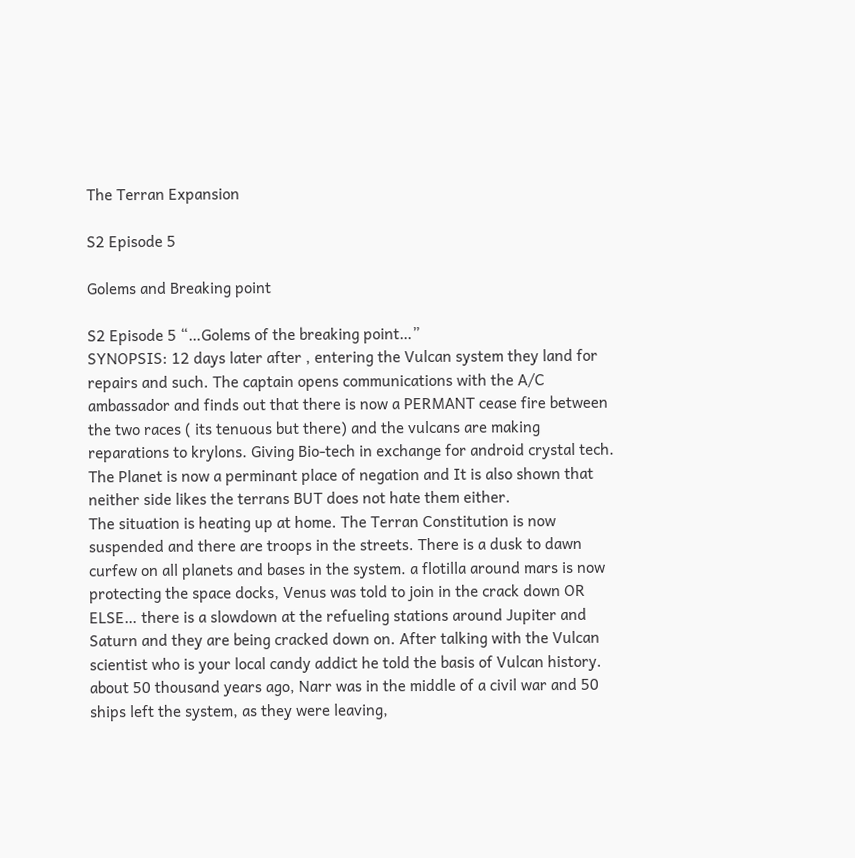The Terran Expansion

S2 Episode 5

Golems and Breaking point

S2 Episode 5 “…Golems of the breaking point…”
SYNOPSIS: 12 days later after , entering the Vulcan system they land for repairs and such. The captain opens communications with the A/C ambassador and finds out that there is now a PERMANT cease fire between the two races ( its tenuous but there) and the vulcans are making reparations to krylons. Giving Bio-tech in exchange for android crystal tech. The Planet is now a perminant place of negation and It is also shown that neither side likes the terrans BUT does not hate them either.
The situation is heating up at home. The Terran Constitution is now suspended and there are troops in the streets. There is a dusk to dawn curfew on all planets and bases in the system. a flotilla around mars is now protecting the space docks, Venus was told to join in the crack down OR ELSE… there is a slowdown at the refueling stations around Jupiter and Saturn and they are being cracked down on. After talking with the Vulcan scientist who is your local candy addict he told the basis of Vulcan history. about 50 thousand years ago, Narr was in the middle of a civil war and 50 ships left the system, as they were leaving,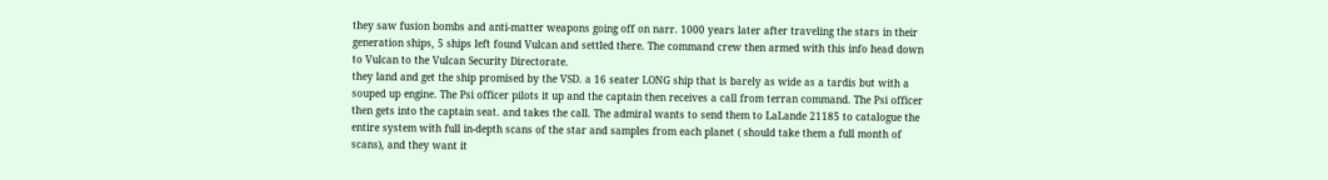they saw fusion bombs and anti-matter weapons going off on narr. 1000 years later after traveling the stars in their generation ships, 5 ships left found Vulcan and settled there. The command crew then armed with this info head down to Vulcan to the Vulcan Security Directorate.
they land and get the ship promised by the VSD. a 16 seater LONG ship that is barely as wide as a tardis but with a souped up engine. The Psi officer pilots it up and the captain then receives a call from terran command. The Psi officer then gets into the captain seat. and takes the call. The admiral wants to send them to LaLande 21185 to catalogue the entire system with full in-depth scans of the star and samples from each planet ( should take them a full month of scans), and they want it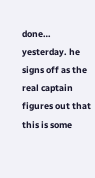done… yesterday. he signs off as the real captain figures out that this is some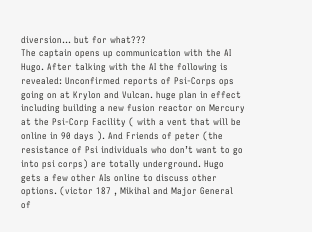diversion… but for what???
The captain opens up communication with the AI Hugo. After talking with the AI the following is revealed: Unconfirmed reports of Psi-Corps ops going on at Krylon and Vulcan. huge plan in effect including building a new fusion reactor on Mercury at the Psi-Corp Facility ( with a vent that will be online in 90 days ). And Friends of peter (the resistance of Psi individuals who don’t want to go into psi corps) are totally underground. Hugo gets a few other AIs online to discuss other options. (victor 187 , Mikihal and Major General of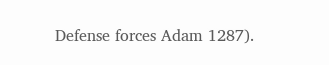Defense forces Adam 1287).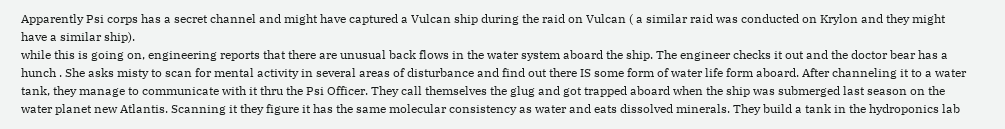Apparently Psi corps has a secret channel and might have captured a Vulcan ship during the raid on Vulcan ( a similar raid was conducted on Krylon and they might have a similar ship).
while this is going on, engineering reports that there are unusual back flows in the water system aboard the ship. The engineer checks it out and the doctor bear has a hunch . She asks misty to scan for mental activity in several areas of disturbance and find out there IS some form of water life form aboard. After channeling it to a water tank, they manage to communicate with it thru the Psi Officer. They call themselves the glug and got trapped aboard when the ship was submerged last season on the water planet new Atlantis. Scanning it they figure it has the same molecular consistency as water and eats dissolved minerals. They build a tank in the hydroponics lab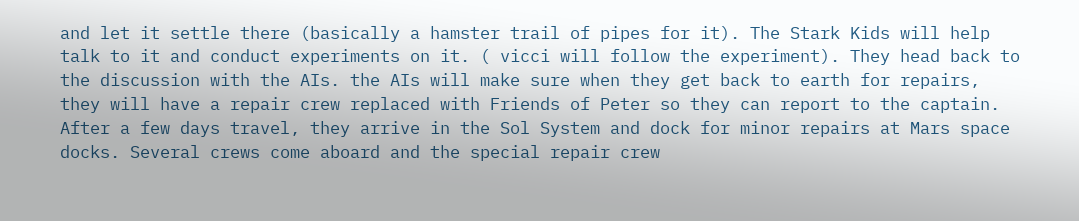and let it settle there (basically a hamster trail of pipes for it). The Stark Kids will help talk to it and conduct experiments on it. ( vicci will follow the experiment). They head back to the discussion with the AIs. the AIs will make sure when they get back to earth for repairs, they will have a repair crew replaced with Friends of Peter so they can report to the captain.
After a few days travel, they arrive in the Sol System and dock for minor repairs at Mars space docks. Several crews come aboard and the special repair crew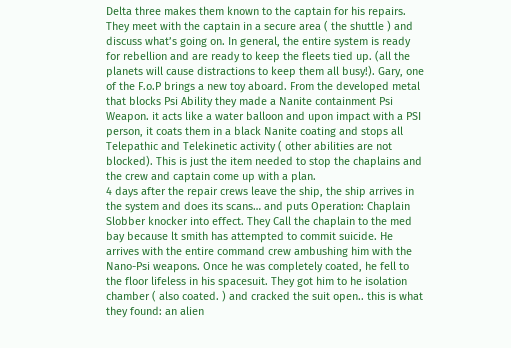Delta three makes them known to the captain for his repairs. They meet with the captain in a secure area ( the shuttle ) and discuss what’s going on. In general, the entire system is ready for rebellion and are ready to keep the fleets tied up. (all the planets will cause distractions to keep them all busy!). Gary, one of the F.o.P brings a new toy aboard. From the developed metal that blocks Psi Ability they made a Nanite containment Psi Weapon. it acts like a water balloon and upon impact with a PSI person, it coats them in a black Nanite coating and stops all Telepathic and Telekinetic activity ( other abilities are not blocked). This is just the item needed to stop the chaplains and the crew and captain come up with a plan.
4 days after the repair crews leave the ship, the ship arrives in the system and does its scans… and puts Operation: Chaplain Slobber knocker into effect. They Call the chaplain to the med bay because lt smith has attempted to commit suicide. He arrives with the entire command crew ambushing him with the Nano-Psi weapons. Once he was completely coated, he fell to the floor lifeless in his spacesuit. They got him to he isolation chamber ( also coated. ) and cracked the suit open.. this is what they found: an alien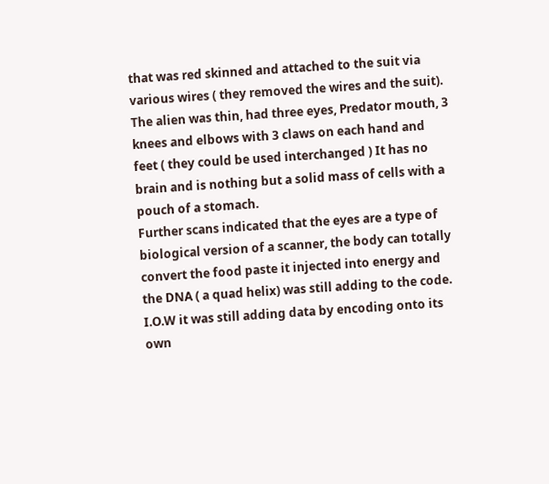that was red skinned and attached to the suit via various wires ( they removed the wires and the suit). The alien was thin, had three eyes, Predator mouth, 3 knees and elbows with 3 claws on each hand and feet ( they could be used interchanged ) It has no brain and is nothing but a solid mass of cells with a pouch of a stomach.
Further scans indicated that the eyes are a type of biological version of a scanner, the body can totally convert the food paste it injected into energy and the DNA ( a quad helix) was still adding to the code. I.O.W it was still adding data by encoding onto its own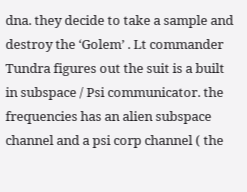dna. they decide to take a sample and destroy the ‘Golem’ . Lt commander Tundra figures out the suit is a built in subspace / Psi communicator. the frequencies has an alien subspace channel and a psi corp channel ( the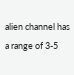alien channel has a range of 3-5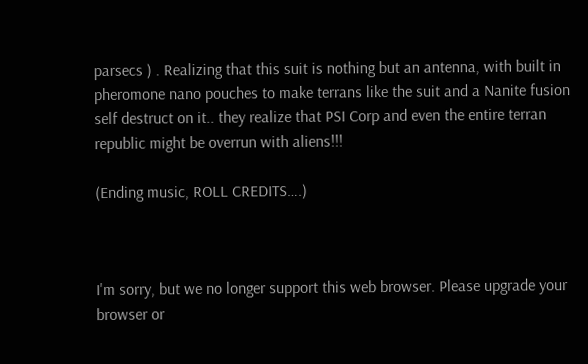parsecs ) . Realizing that this suit is nothing but an antenna, with built in pheromone nano pouches to make terrans like the suit and a Nanite fusion self destruct on it.. they realize that PSI Corp and even the entire terran republic might be overrun with aliens!!!

(Ending music, ROLL CREDITS….)



I'm sorry, but we no longer support this web browser. Please upgrade your browser or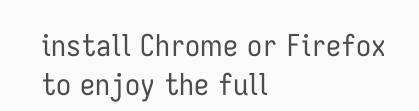install Chrome or Firefox to enjoy the full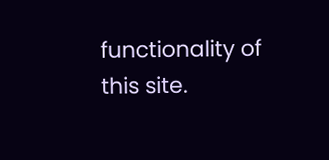functionality of this site.